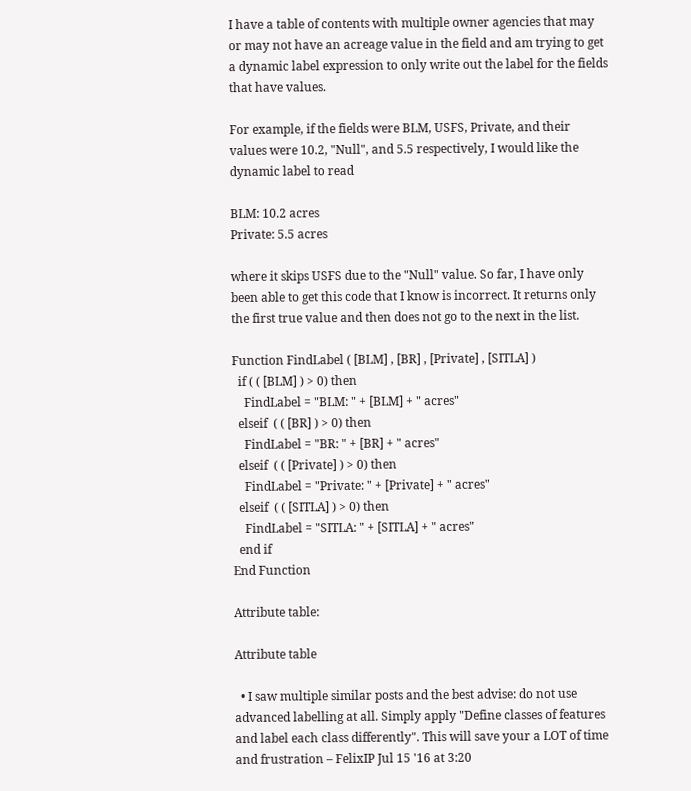I have a table of contents with multiple owner agencies that may or may not have an acreage value in the field and am trying to get a dynamic label expression to only write out the label for the fields that have values.

For example, if the fields were BLM, USFS, Private, and their values were 10.2, "Null", and 5.5 respectively, I would like the dynamic label to read

BLM: 10.2 acres
Private: 5.5 acres

where it skips USFS due to the "Null" value. So far, I have only been able to get this code that I know is incorrect. It returns only the first true value and then does not go to the next in the list.

Function FindLabel ( [BLM] , [BR] , [Private] , [SITLA] )
  if ( ( [BLM] ) > 0) then
    FindLabel = "BLM: " + [BLM] + " acres"
  elseif  ( ( [BR] ) > 0) then
    FindLabel = "BR: " + [BR] + " acres"
  elseif  ( ( [Private] ) > 0) then
    FindLabel = "Private: " + [Private] + " acres"
  elseif  ( ( [SITLA] ) > 0) then
    FindLabel = "SITLA: " + [SITLA] + " acres"
  end if
End Function

Attribute table:

Attribute table

  • I saw multiple similar posts and the best advise: do not use advanced labelling at all. Simply apply "Define classes of features and label each class differently". This will save your a LOT of time and frustration – FelixIP Jul 15 '16 at 3:20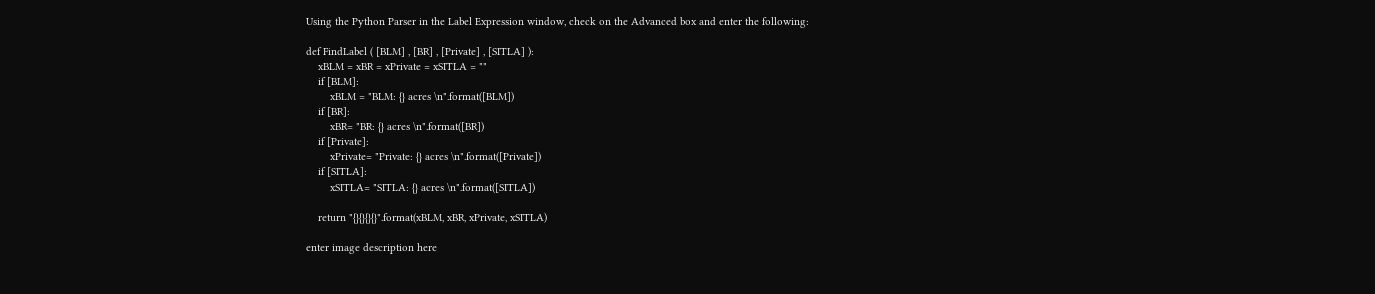Using the Python Parser in the Label Expression window, check on the Advanced box and enter the following:

def FindLabel ( [BLM] , [BR] , [Private] , [SITLA] ):
    xBLM = xBR = xPrivate = xSITLA = ""
    if [BLM]:
        xBLM = "BLM: {} acres \n".format([BLM])
    if [BR]:
        xBR= "BR: {} acres \n".format([BR])
    if [Private]:
        xPrivate= "Private: {} acres \n".format([Private])
    if [SITLA]:
        xSITLA= "SITLA: {} acres \n".format([SITLA])

    return "{}{}{}{}".format(xBLM, xBR, xPrivate, xSITLA)

enter image description here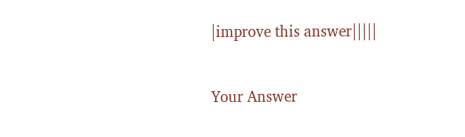|improve this answer|||||

Your Answer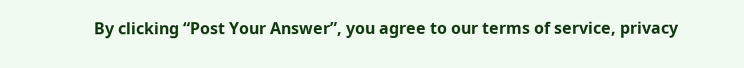By clicking “Post Your Answer”, you agree to our terms of service, privacy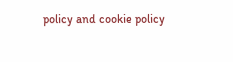policy and cookie policy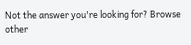Not the answer you're looking for? Browse other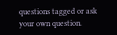questions tagged or ask your own question.